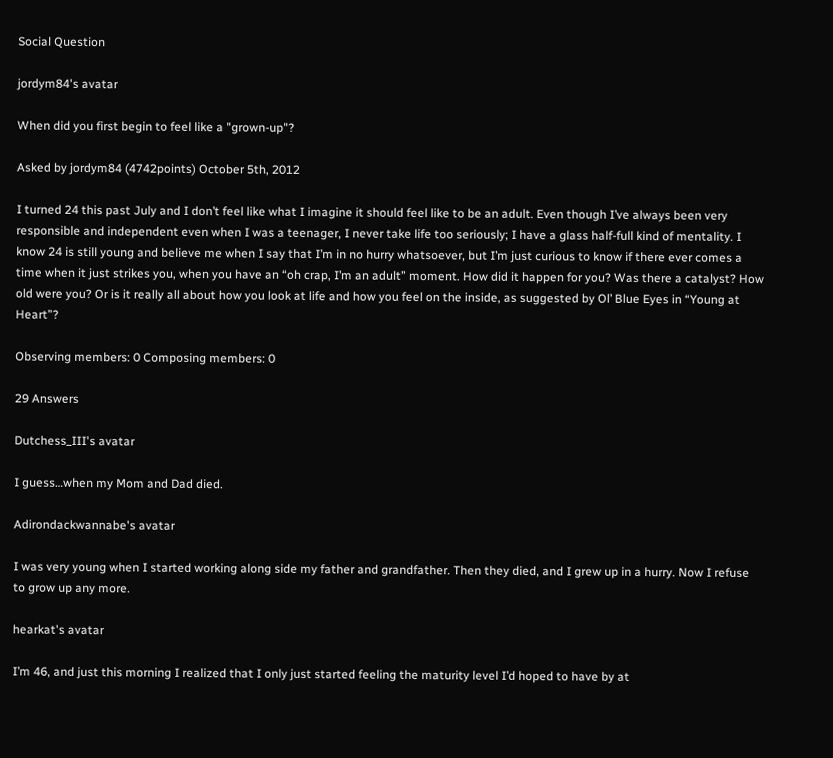Social Question

jordym84's avatar

When did you first begin to feel like a "grown-up"?

Asked by jordym84 (4742points) October 5th, 2012

I turned 24 this past July and I don’t feel like what I imagine it should feel like to be an adult. Even though I’ve always been very responsible and independent even when I was a teenager, I never take life too seriously; I have a glass half-full kind of mentality. I know 24 is still young and believe me when I say that I’m in no hurry whatsoever, but I’m just curious to know if there ever comes a time when it just strikes you, when you have an “oh crap, I’m an adult” moment. How did it happen for you? Was there a catalyst? How old were you? Or is it really all about how you look at life and how you feel on the inside, as suggested by Ol’ Blue Eyes in “Young at Heart”?

Observing members: 0 Composing members: 0

29 Answers

Dutchess_III's avatar

I guess…when my Mom and Dad died.

Adirondackwannabe's avatar

I was very young when I started working along side my father and grandfather. Then they died, and I grew up in a hurry. Now I refuse to grow up any more.

hearkat's avatar

I’m 46, and just this morning I realized that I only just started feeling the maturity level I’d hoped to have by at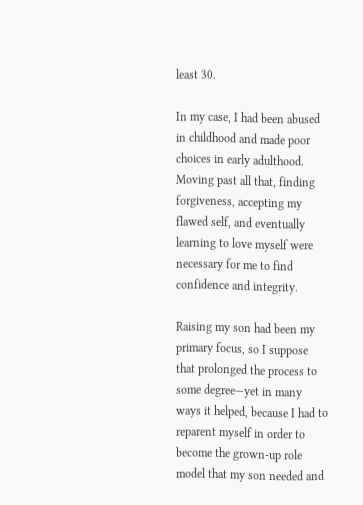least 30.

In my case, I had been abused in childhood and made poor choices in early adulthood. Moving past all that, finding forgiveness, accepting my flawed self, and eventually learning to love myself were necessary for me to find confidence and integrity.

Raising my son had been my primary focus, so I suppose that prolonged the process to some degree—yet in many ways it helped, because I had to reparent myself in order to become the grown-up role model that my son needed and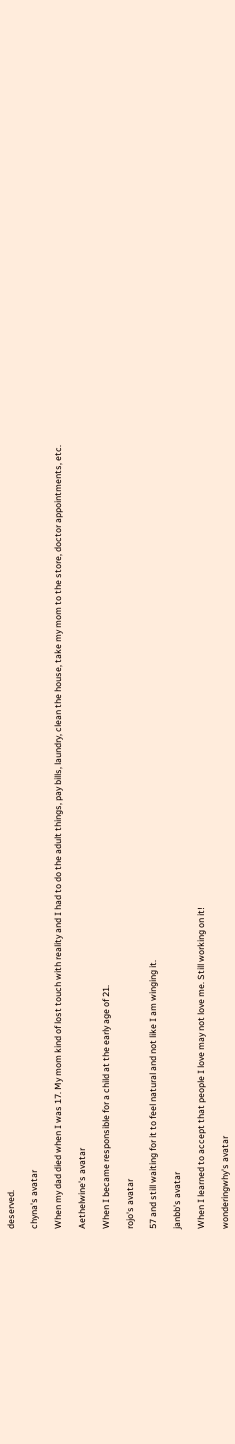deserved.

chyna's avatar

When my dad died when I was 17. My mom kind of lost touch with reality and I had to do the adult things, pay bills, laundry, clean the house, take my mom to the store, doctor appointments, etc.

Aethelwine's avatar

When I became responsible for a child at the early age of 21.

rojo's avatar

57 and still waiting for it to feel natural and not like I am winging it.

janbb's avatar

When I learned to accept that people I love may not love me. Still working on it!

wonderingwhy's avatar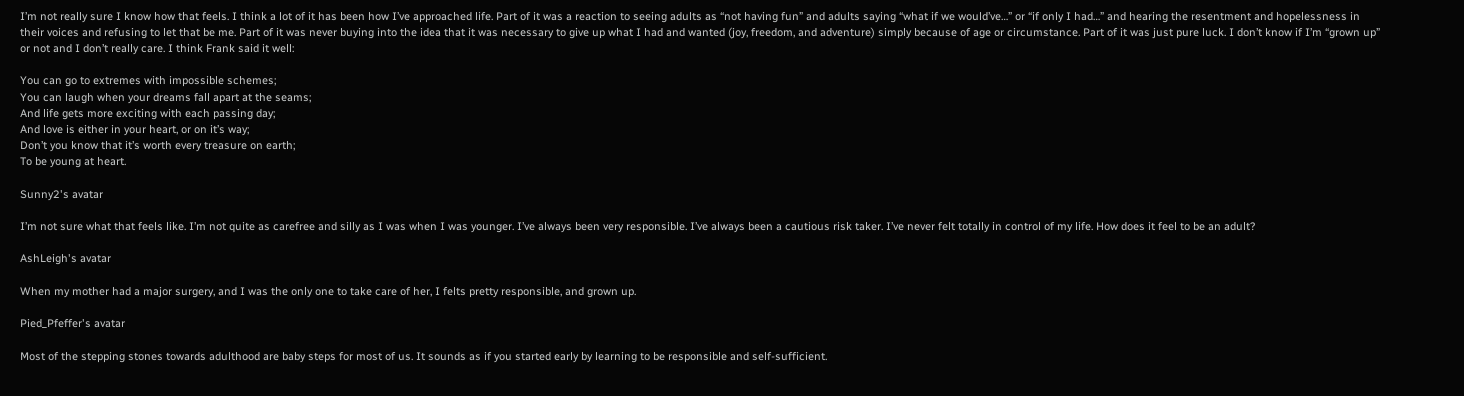I’m not really sure I know how that feels. I think a lot of it has been how I’ve approached life. Part of it was a reaction to seeing adults as “not having fun” and adults saying “what if we would’ve…” or “if only I had…” and hearing the resentment and hopelessness in their voices and refusing to let that be me. Part of it was never buying into the idea that it was necessary to give up what I had and wanted (joy, freedom, and adventure) simply because of age or circumstance. Part of it was just pure luck. I don’t know if I’m “grown up” or not and I don’t really care. I think Frank said it well:

You can go to extremes with impossible schemes;
You can laugh when your dreams fall apart at the seams;
And life gets more exciting with each passing day;
And love is either in your heart, or on it’s way;
Don’t you know that it’s worth every treasure on earth;
To be young at heart.

Sunny2's avatar

I’m not sure what that feels like. I’m not quite as carefree and silly as I was when I was younger. I’ve always been very responsible. I’ve always been a cautious risk taker. I’ve never felt totally in control of my life. How does it feel to be an adult?

AshLeigh's avatar

When my mother had a major surgery, and I was the only one to take care of her, I felts pretty responsible, and grown up.

Pied_Pfeffer's avatar

Most of the stepping stones towards adulthood are baby steps for most of us. It sounds as if you started early by learning to be responsible and self-sufficient.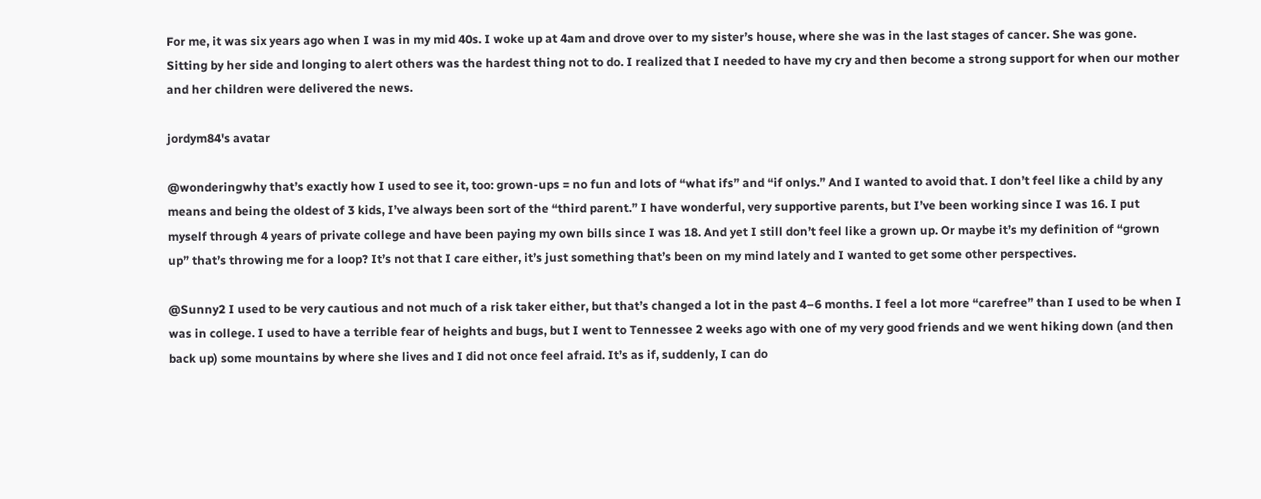For me, it was six years ago when I was in my mid 40s. I woke up at 4am and drove over to my sister’s house, where she was in the last stages of cancer. She was gone. Sitting by her side and longing to alert others was the hardest thing not to do. I realized that I needed to have my cry and then become a strong support for when our mother and her children were delivered the news.

jordym84's avatar

@wonderingwhy that’s exactly how I used to see it, too: grown-ups = no fun and lots of “what ifs” and “if onlys.” And I wanted to avoid that. I don’t feel like a child by any means and being the oldest of 3 kids, I’ve always been sort of the “third parent.” I have wonderful, very supportive parents, but I’ve been working since I was 16. I put myself through 4 years of private college and have been paying my own bills since I was 18. And yet I still don’t feel like a grown up. Or maybe it’s my definition of “grown up” that’s throwing me for a loop? It’s not that I care either, it’s just something that’s been on my mind lately and I wanted to get some other perspectives.

@Sunny2 I used to be very cautious and not much of a risk taker either, but that’s changed a lot in the past 4–6 months. I feel a lot more “carefree” than I used to be when I was in college. I used to have a terrible fear of heights and bugs, but I went to Tennessee 2 weeks ago with one of my very good friends and we went hiking down (and then back up) some mountains by where she lives and I did not once feel afraid. It’s as if, suddenly, I can do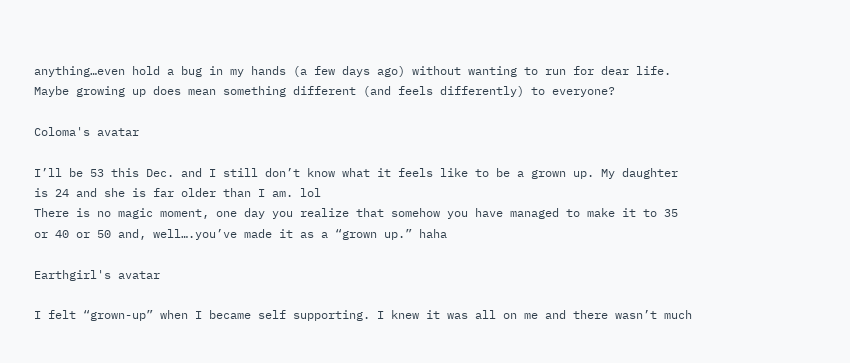anything…even hold a bug in my hands (a few days ago) without wanting to run for dear life. Maybe growing up does mean something different (and feels differently) to everyone?

Coloma's avatar

I’ll be 53 this Dec. and I still don’t know what it feels like to be a grown up. My daughter is 24 and she is far older than I am. lol
There is no magic moment, one day you realize that somehow you have managed to make it to 35 or 40 or 50 and, well….you’ve made it as a “grown up.” haha

Earthgirl's avatar

I felt “grown-up” when I became self supporting. I knew it was all on me and there wasn’t much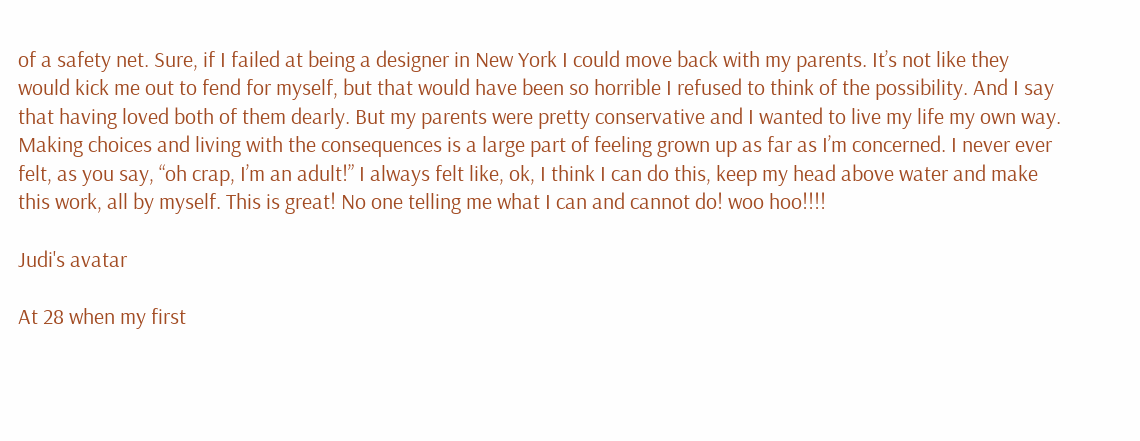of a safety net. Sure, if I failed at being a designer in New York I could move back with my parents. It’s not like they would kick me out to fend for myself, but that would have been so horrible I refused to think of the possibility. And I say that having loved both of them dearly. But my parents were pretty conservative and I wanted to live my life my own way. Making choices and living with the consequences is a large part of feeling grown up as far as I’m concerned. I never ever felt, as you say, “oh crap, I’m an adult!” I always felt like, ok, I think I can do this, keep my head above water and make this work, all by myself. This is great! No one telling me what I can and cannot do! woo hoo!!!!

Judi's avatar

At 28 when my first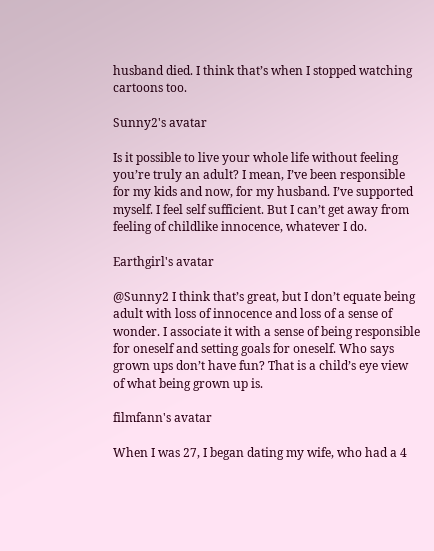husband died. I think that’s when I stopped watching cartoons too.

Sunny2's avatar

Is it possible to live your whole life without feeling you’re truly an adult? I mean, I’ve been responsible for my kids and now, for my husband. I’ve supported myself. I feel self sufficient. But I can’t get away from feeling of childlike innocence, whatever I do.

Earthgirl's avatar

@Sunny2 I think that’s great, but I don’t equate being adult with loss of innocence and loss of a sense of wonder. I associate it with a sense of being responsible for oneself and setting goals for oneself. Who says grown ups don’t have fun? That is a child’s eye view of what being grown up is.

filmfann's avatar

When I was 27, I began dating my wife, who had a 4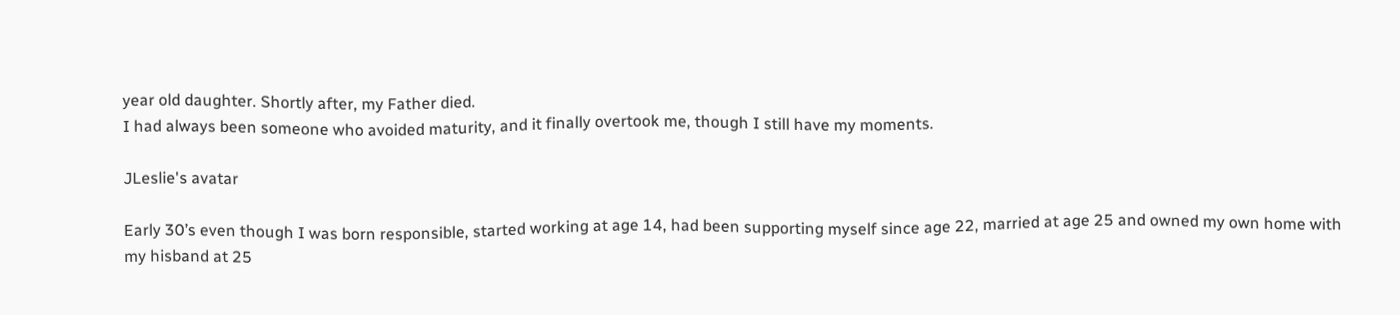year old daughter. Shortly after, my Father died.
I had always been someone who avoided maturity, and it finally overtook me, though I still have my moments.

JLeslie's avatar

Early 30’s even though I was born responsible, started working at age 14, had been supporting myself since age 22, married at age 25 and owned my own home with my hisband at 25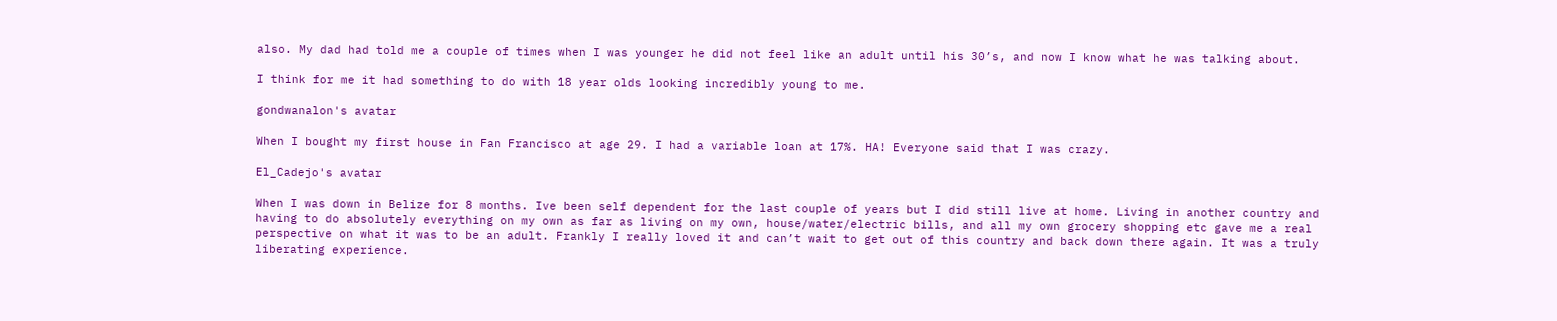also. My dad had told me a couple of times when I was younger he did not feel like an adult until his 30’s, and now I know what he was talking about.

I think for me it had something to do with 18 year olds looking incredibly young to me.

gondwanalon's avatar

When I bought my first house in Fan Francisco at age 29. I had a variable loan at 17%. HA! Everyone said that I was crazy.

El_Cadejo's avatar

When I was down in Belize for 8 months. Ive been self dependent for the last couple of years but I did still live at home. Living in another country and having to do absolutely everything on my own as far as living on my own, house/water/electric bills, and all my own grocery shopping etc gave me a real perspective on what it was to be an adult. Frankly I really loved it and can’t wait to get out of this country and back down there again. It was a truly liberating experience.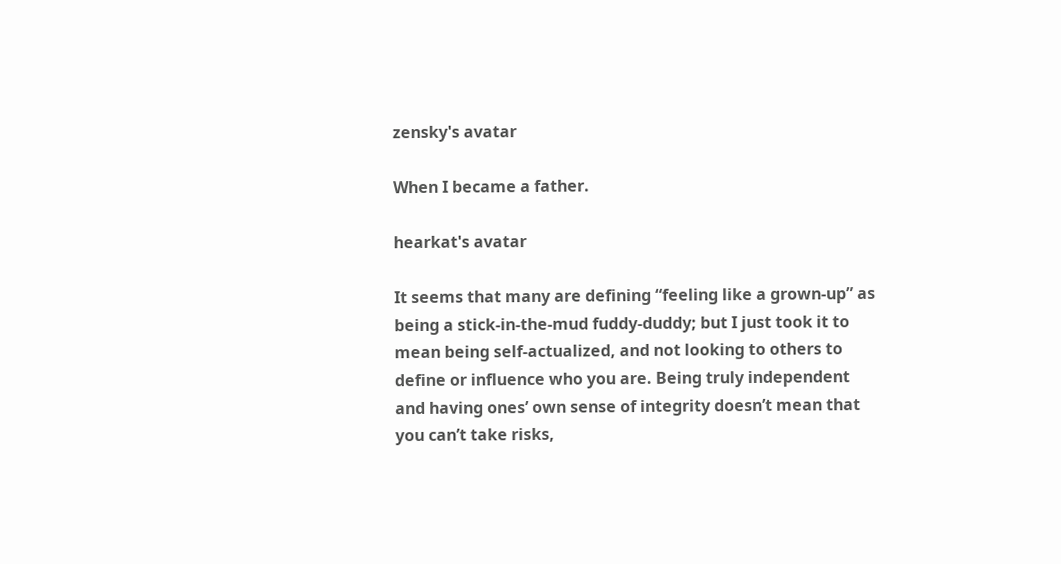zensky's avatar

When I became a father.

hearkat's avatar

It seems that many are defining “feeling like a grown-up” as being a stick-in-the-mud fuddy-duddy; but I just took it to mean being self-actualized, and not looking to others to define or influence who you are. Being truly independent and having ones’ own sense of integrity doesn’t mean that you can’t take risks,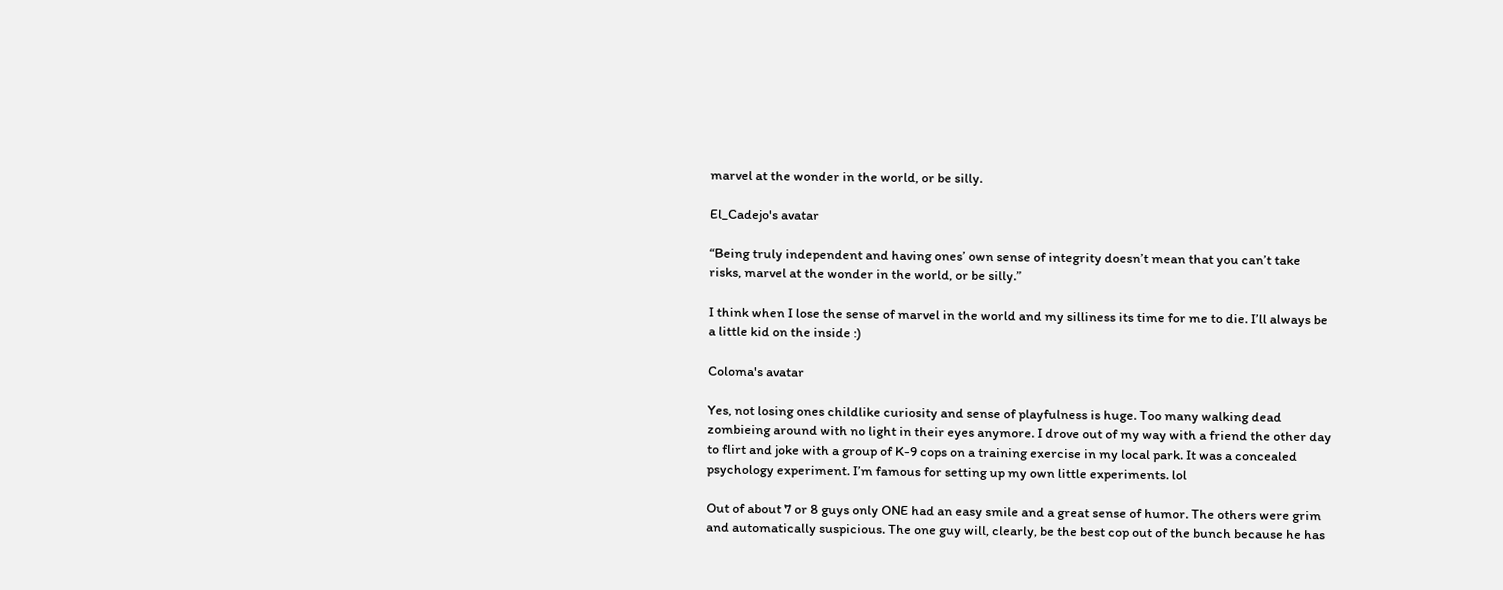marvel at the wonder in the world, or be silly.

El_Cadejo's avatar

“Being truly independent and having ones’ own sense of integrity doesn’t mean that you can’t take risks, marvel at the wonder in the world, or be silly.”

I think when I lose the sense of marvel in the world and my silliness its time for me to die. I’ll always be a little kid on the inside :)

Coloma's avatar

Yes, not losing ones childlike curiosity and sense of playfulness is huge. Too many walking dead zombieing around with no light in their eyes anymore. I drove out of my way with a friend the other day to flirt and joke with a group of K-9 cops on a training exercise in my local park. It was a concealed psychology experiment. I’m famous for setting up my own little experiments. lol

Out of about 7 or 8 guys only ONE had an easy smile and a great sense of humor. The others were grim and automatically suspicious. The one guy will, clearly, be the best cop out of the bunch because he has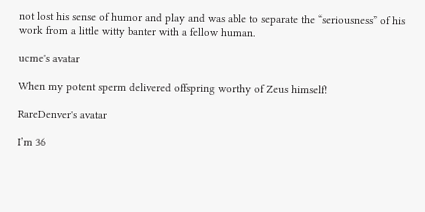not lost his sense of humor and play and was able to separate the “seriousness” of his work from a little witty banter with a fellow human.

ucme's avatar

When my potent sperm delivered offspring worthy of Zeus himself!

RareDenver's avatar

I’m 36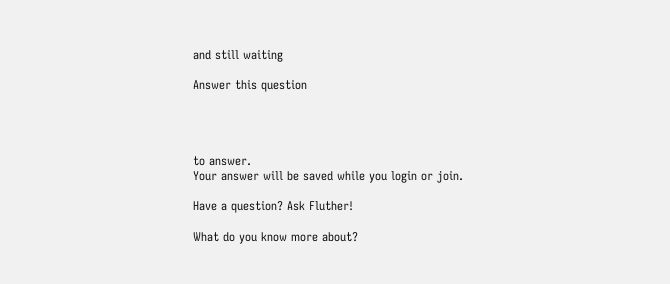and still waiting

Answer this question




to answer.
Your answer will be saved while you login or join.

Have a question? Ask Fluther!

What do you know more about?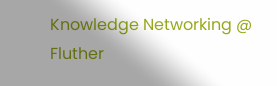Knowledge Networking @ Fluther